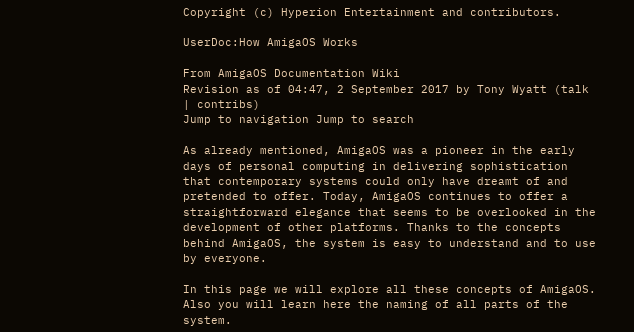Copyright (c) Hyperion Entertainment and contributors.

UserDoc:How AmigaOS Works

From AmigaOS Documentation Wiki
Revision as of 04:47, 2 September 2017 by Tony Wyatt (talk | contribs)
Jump to navigation Jump to search

As already mentioned, AmigaOS was a pioneer in the early days of personal computing in delivering sophistication that contemporary systems could only have dreamt of and pretended to offer. Today, AmigaOS continues to offer a straightforward elegance that seems to be overlooked in the development of other platforms. Thanks to the concepts behind AmigaOS, the system is easy to understand and to use by everyone.

In this page we will explore all these concepts of AmigaOS. Also you will learn here the naming of all parts of the system.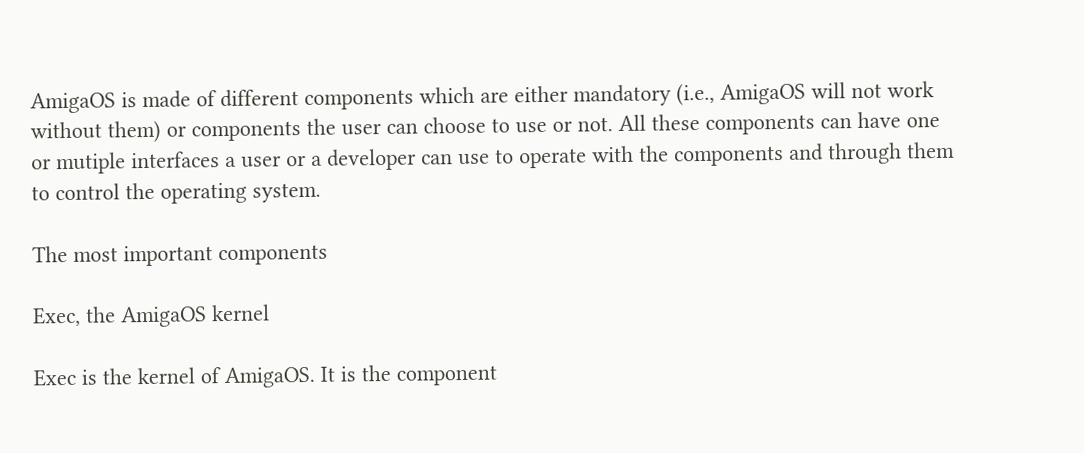AmigaOS is made of different components which are either mandatory (i.e., AmigaOS will not work without them) or components the user can choose to use or not. All these components can have one or mutiple interfaces a user or a developer can use to operate with the components and through them to control the operating system.

The most important components

Exec, the AmigaOS kernel

Exec is the kernel of AmigaOS. It is the component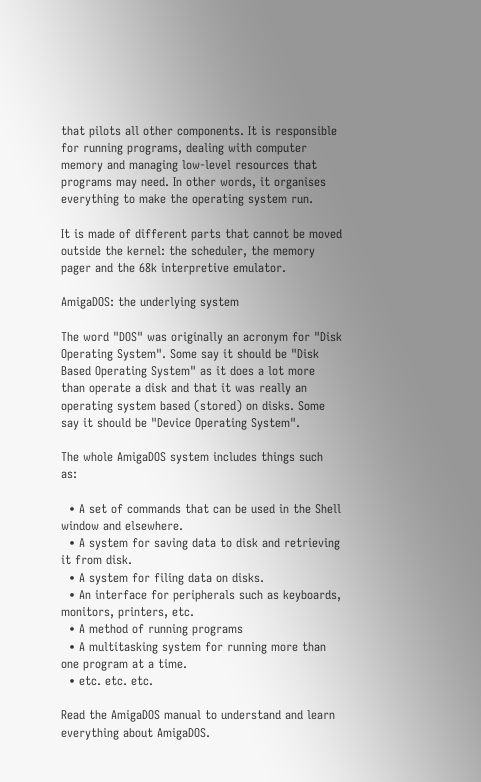that pilots all other components. It is responsible for running programs, dealing with computer memory and managing low-level resources that programs may need. In other words, it organises everything to make the operating system run.

It is made of different parts that cannot be moved outside the kernel: the scheduler, the memory pager and the 68k interpretive emulator.

AmigaDOS: the underlying system

The word "DOS" was originally an acronym for "Disk Operating System". Some say it should be "Disk Based Operating System" as it does a lot more than operate a disk and that it was really an operating system based (stored) on disks. Some say it should be "Device Operating System".

The whole AmigaDOS system includes things such as:

  • A set of commands that can be used in the Shell window and elsewhere.
  • A system for saving data to disk and retrieving it from disk.
  • A system for filing data on disks.
  • An interface for peripherals such as keyboards, monitors, printers, etc.
  • A method of running programs
  • A multitasking system for running more than one program at a time.
  • etc. etc. etc.

Read the AmigaDOS manual to understand and learn everything about AmigaDOS.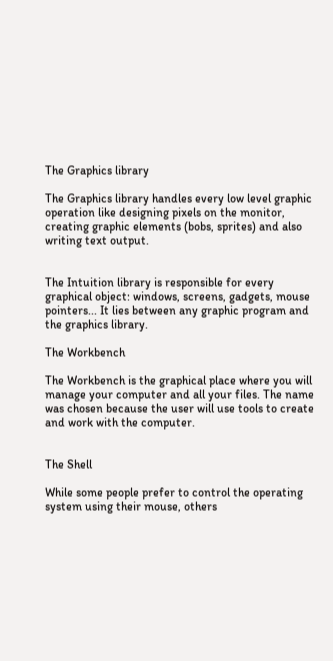The Graphics library

The Graphics library handles every low level graphic operation like designing pixels on the monitor, creating graphic elements (bobs, sprites) and also writing text output.


The Intuition library is responsible for every graphical object: windows, screens, gadgets, mouse pointers... It lies between any graphic program and the graphics library.

The Workbench

The Workbench is the graphical place where you will manage your computer and all your files. The name was chosen because the user will use tools to create and work with the computer.


The Shell

While some people prefer to control the operating system using their mouse, others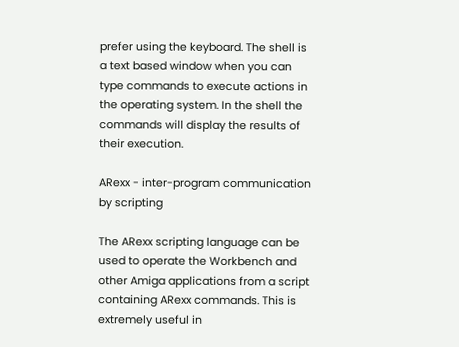prefer using the keyboard. The shell is a text based window when you can type commands to execute actions in the operating system. In the shell the commands will display the results of their execution.

ARexx - inter-program communication by scripting

The ARexx scripting language can be used to operate the Workbench and other Amiga applications from a script containing ARexx commands. This is extremely useful in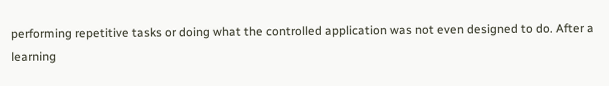performing repetitive tasks or doing what the controlled application was not even designed to do. After a learning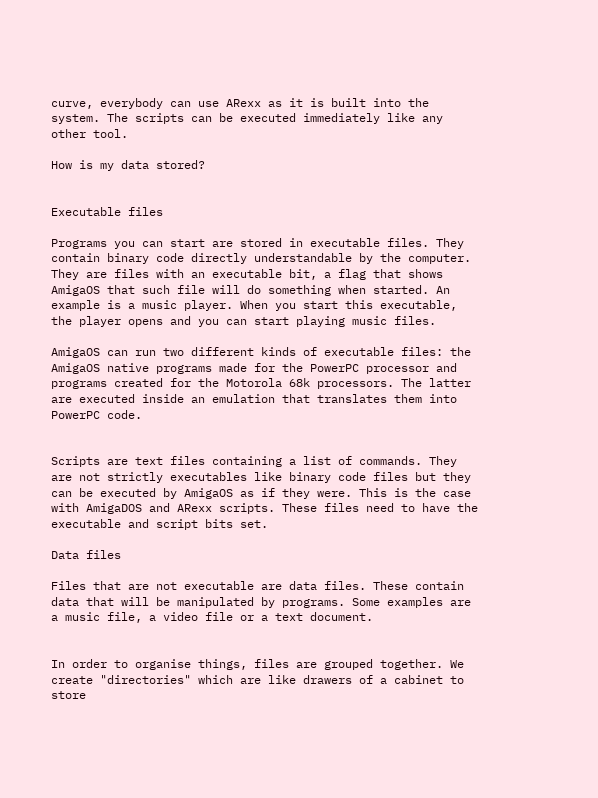curve, everybody can use ARexx as it is built into the system. The scripts can be executed immediately like any other tool.

How is my data stored?


Executable files

Programs you can start are stored in executable files. They contain binary code directly understandable by the computer. They are files with an executable bit, a flag that shows AmigaOS that such file will do something when started. An example is a music player. When you start this executable, the player opens and you can start playing music files.

AmigaOS can run two different kinds of executable files: the AmigaOS native programs made for the PowerPC processor and programs created for the Motorola 68k processors. The latter are executed inside an emulation that translates them into PowerPC code.


Scripts are text files containing a list of commands. They are not strictly executables like binary code files but they can be executed by AmigaOS as if they were. This is the case with AmigaDOS and ARexx scripts. These files need to have the executable and script bits set.

Data files

Files that are not executable are data files. These contain data that will be manipulated by programs. Some examples are a music file, a video file or a text document.


In order to organise things, files are grouped together. We create "directories" which are like drawers of a cabinet to store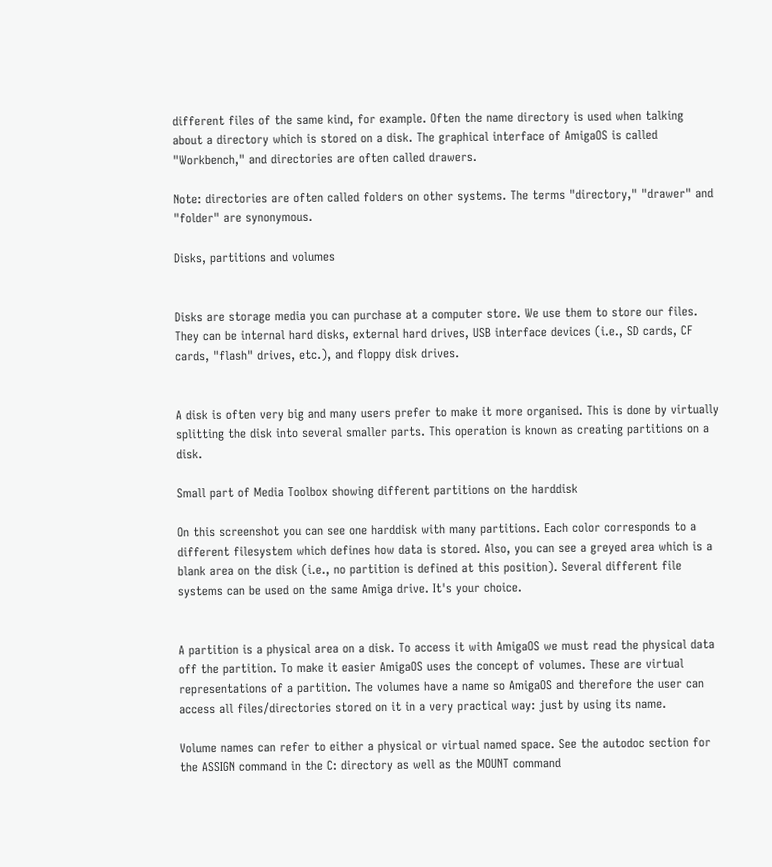different files of the same kind, for example. Often the name directory is used when talking about a directory which is stored on a disk. The graphical interface of AmigaOS is called "Workbench," and directories are often called drawers.

Note: directories are often called folders on other systems. The terms "directory," "drawer" and "folder" are synonymous.

Disks, partitions and volumes


Disks are storage media you can purchase at a computer store. We use them to store our files. They can be internal hard disks, external hard drives, USB interface devices (i.e., SD cards, CF cards, "flash" drives, etc.), and floppy disk drives.


A disk is often very big and many users prefer to make it more organised. This is done by virtually splitting the disk into several smaller parts. This operation is known as creating partitions on a disk.

Small part of Media Toolbox showing different partitions on the harddisk

On this screenshot you can see one harddisk with many partitions. Each color corresponds to a different filesystem which defines how data is stored. Also, you can see a greyed area which is a blank area on the disk (i.e., no partition is defined at this position). Several different file systems can be used on the same Amiga drive. It's your choice.


A partition is a physical area on a disk. To access it with AmigaOS we must read the physical data off the partition. To make it easier AmigaOS uses the concept of volumes. These are virtual representations of a partition. The volumes have a name so AmigaOS and therefore the user can access all files/directories stored on it in a very practical way: just by using its name.

Volume names can refer to either a physical or virtual named space. See the autodoc section for the ASSIGN command in the C: directory as well as the MOUNT command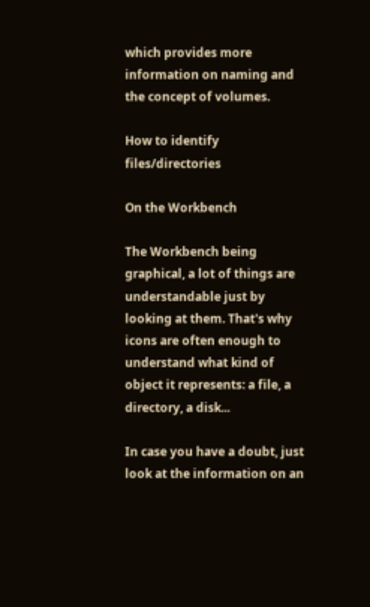which provides more information on naming and the concept of volumes.

How to identify files/directories

On the Workbench

The Workbench being graphical, a lot of things are understandable just by looking at them. That's why icons are often enough to understand what kind of object it represents: a file, a directory, a disk...

In case you have a doubt, just look at the information on an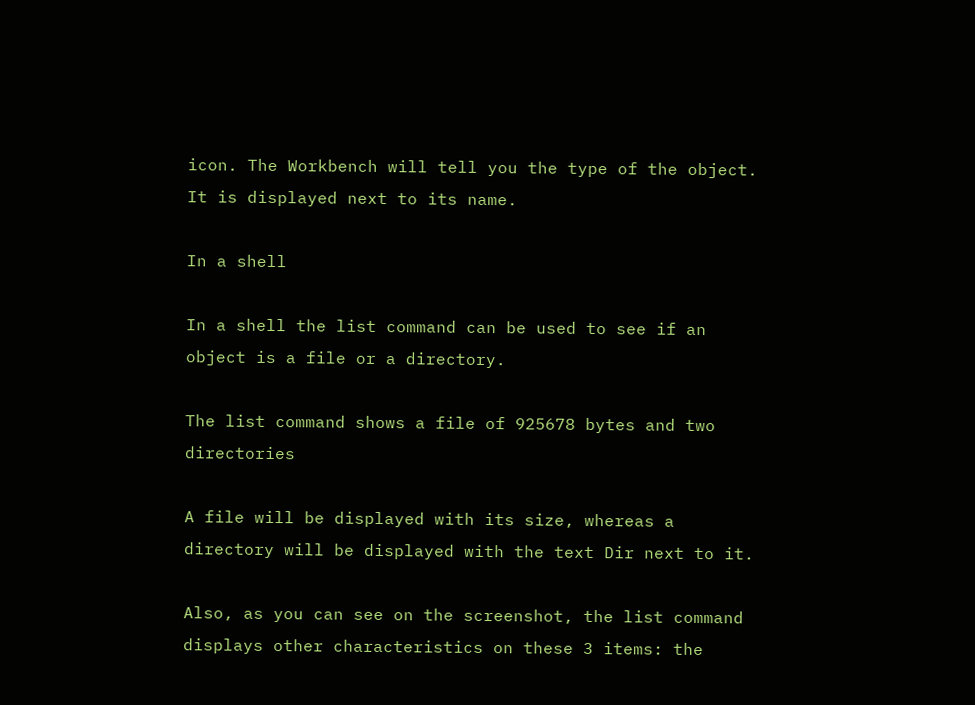icon. The Workbench will tell you the type of the object. It is displayed next to its name.

In a shell

In a shell the list command can be used to see if an object is a file or a directory.

The list command shows a file of 925678 bytes and two directories

A file will be displayed with its size, whereas a directory will be displayed with the text Dir next to it.

Also, as you can see on the screenshot, the list command displays other characteristics on these 3 items: the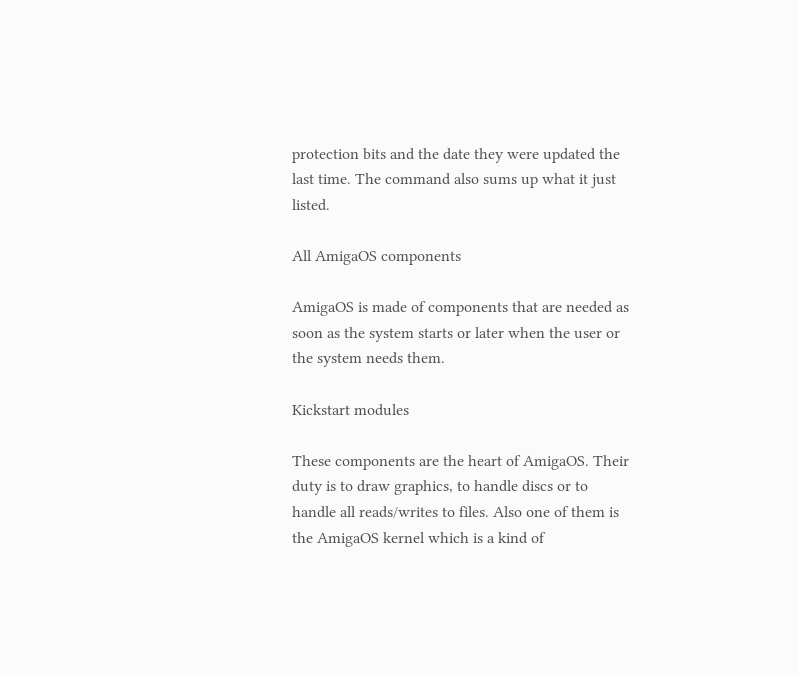protection bits and the date they were updated the last time. The command also sums up what it just listed.

All AmigaOS components

AmigaOS is made of components that are needed as soon as the system starts or later when the user or the system needs them.

Kickstart modules

These components are the heart of AmigaOS. Their duty is to draw graphics, to handle discs or to handle all reads/writes to files. Also one of them is the AmigaOS kernel which is a kind of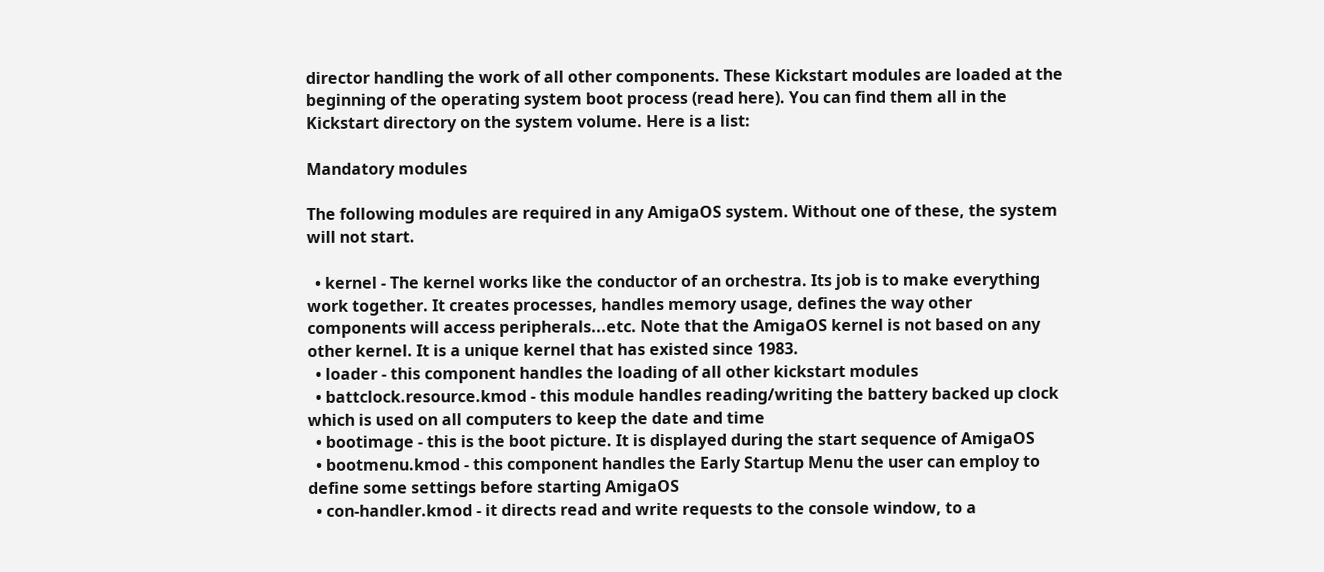director handling the work of all other components. These Kickstart modules are loaded at the beginning of the operating system boot process (read here). You can find them all in the Kickstart directory on the system volume. Here is a list:

Mandatory modules

The following modules are required in any AmigaOS system. Without one of these, the system will not start.

  • kernel - The kernel works like the conductor of an orchestra. Its job is to make everything work together. It creates processes, handles memory usage, defines the way other components will access peripherals...etc. Note that the AmigaOS kernel is not based on any other kernel. It is a unique kernel that has existed since 1983.
  • loader - this component handles the loading of all other kickstart modules
  • battclock.resource.kmod - this module handles reading/writing the battery backed up clock which is used on all computers to keep the date and time
  • bootimage - this is the boot picture. It is displayed during the start sequence of AmigaOS
  • bootmenu.kmod - this component handles the Early Startup Menu the user can employ to define some settings before starting AmigaOS
  • con-handler.kmod - it directs read and write requests to the console window, to a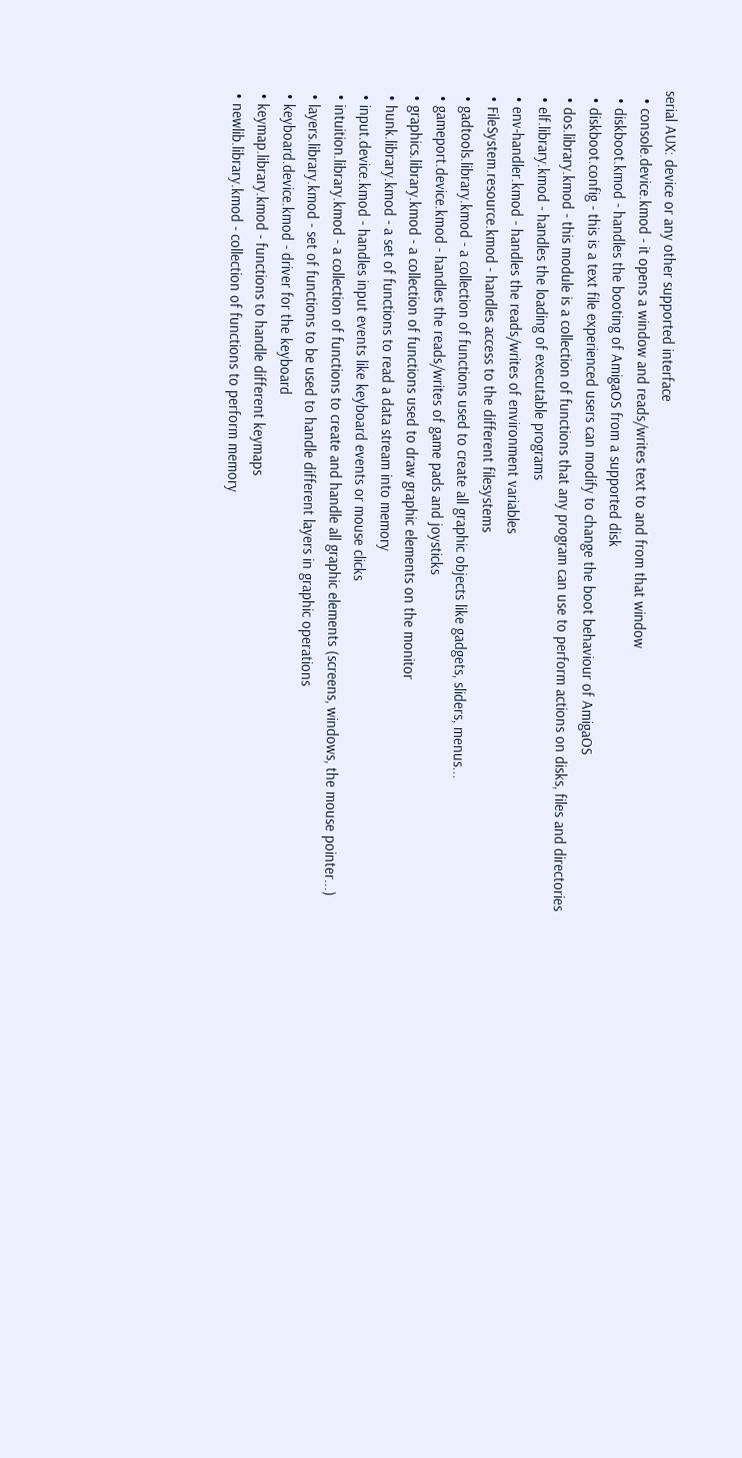serial AUX: device or any other supported interface
  • console.device.kmod - it opens a window and reads/writes text to and from that window
  • diskboot.kmod - handles the booting of AmigaOS from a supported disk
  • diskboot.config - this is a text file experienced users can modify to change the boot behaviour of AmigaOS
  • dos.library.kmod - this module is a collection of functions that any program can use to perform actions on disks, files and directories
  • elf.library.kmod - handles the loading of executable programs
  • env-handler.kmod - handles the reads/writes of environment variables
  • FileSystem.resource.kmod - handles access to the different filesystems
  • gadtools.library.kmod - a collection of functions used to create all graphic objects like gadgets, sliders, menus...
  • gameport.device.kmod - handles the reads/writes of game pads and joysticks
  • graphics.library.kmod - a collection of functions used to draw graphic elements on the monitor
  • hunk.library.kmod - a set of functions to read a data stream into memory
  • input.device.kmod - handles input events like keyboard events or mouse clicks
  • intuition.library.kmod - a collection of functions to create and handle all graphic elements (screens, windows, the mouse pointer...)
  • layers.library.kmod - set of functions to be used to handle different layers in graphic operations
  • keyboard.device.kmod - driver for the keyboard
  • keymap.library.kmod - functions to handle different keymaps
  • newlib.library.kmod - collection of functions to perform memory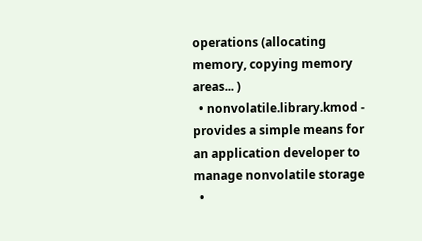operations (allocating memory, copying memory areas... )
  • nonvolatile.library.kmod - provides a simple means for an application developer to manage nonvolatile storage
  •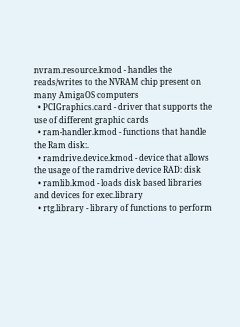nvram.resource.kmod - handles the reads/writes to the NVRAM chip present on many AmigaOS computers
  • PCIGraphics.card - driver that supports the use of different graphic cards
  • ram-handler.kmod - functions that handle the Ram disk:.
  • ramdrive.device.kmod - device that allows the usage of the ramdrive device RAD: disk
  • ramlib.kmod - loads disk based libraries and devices for exec.library
  • rtg.library - library of functions to perform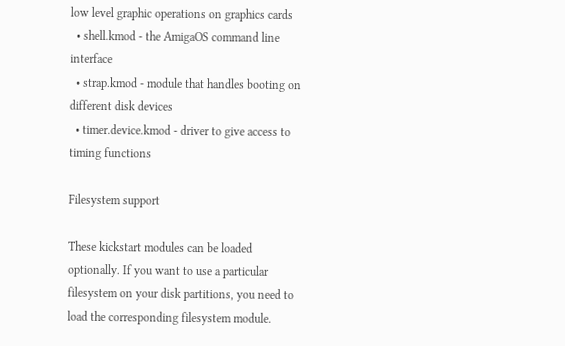low level graphic operations on graphics cards
  • shell.kmod - the AmigaOS command line interface
  • strap.kmod - module that handles booting on different disk devices
  • timer.device.kmod - driver to give access to timing functions

Filesystem support

These kickstart modules can be loaded optionally. If you want to use a particular filesystem on your disk partitions, you need to load the corresponding filesystem module.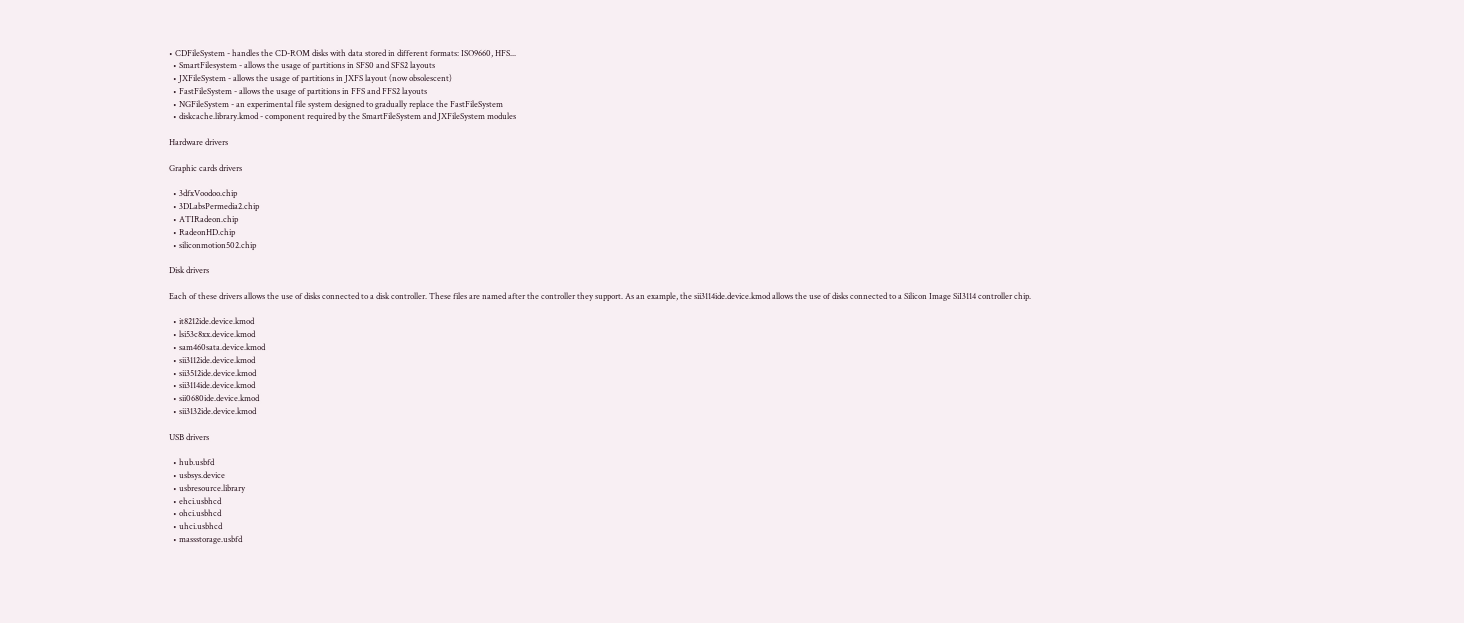• CDFileSystem - handles the CD-ROM disks with data stored in different formats: ISO9660, HFS...
  • SmartFilesystem - allows the usage of partitions in SFS0 and SFS2 layouts
  • JXFileSystem - allows the usage of partitions in JXFS layout (now obsolescent)
  • FastFileSystem - allows the usage of partitions in FFS and FFS2 layouts
  • NGFileSystem - an experimental file system designed to gradually replace the FastFileSystem
  • diskcache.library.kmod - component required by the SmartFileSystem and JXFileSystem modules

Hardware drivers

Graphic cards drivers

  • 3dfxVoodoo.chip
  • 3DLabsPermedia2.chip
  • ATIRadeon.chip
  • RadeonHD.chip
  • siliconmotion502.chip

Disk drivers

Each of these drivers allows the use of disks connected to a disk controller. These files are named after the controller they support. As an example, the sii3114ide.device.kmod allows the use of disks connected to a Silicon Image SiI3114 controller chip.

  • it8212ide.device.kmod
  • lsi53c8xx.device.kmod
  • sam460sata.device.kmod
  • sii3112ide.device.kmod
  • sii3512ide.device.kmod
  • sii3114ide.device.kmod
  • sii0680ide.device.kmod
  • sii3132ide.device.kmod

USB drivers

  • hub.usbfd
  • usbsys.device
  • usbresource.library
  • ehci.usbhcd
  • ohci.usbhcd
  • uhci.usbhcd
  • massstorage.usbfd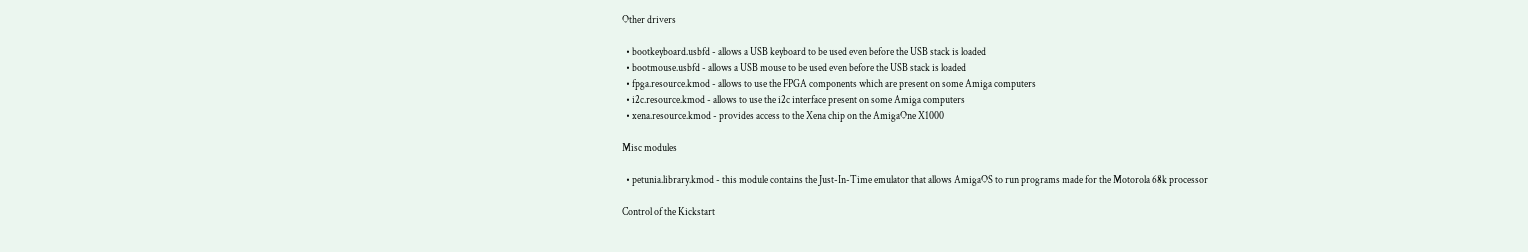Other drivers

  • bootkeyboard.usbfd - allows a USB keyboard to be used even before the USB stack is loaded
  • bootmouse.usbfd - allows a USB mouse to be used even before the USB stack is loaded
  • fpga.resource.kmod - allows to use the FPGA components which are present on some Amiga computers
  • i2c.resource.kmod - allows to use the i2c interface present on some Amiga computers
  • xena.resource.kmod - provides access to the Xena chip on the AmigaOne X1000

Misc modules

  • petunia.library.kmod - this module contains the Just-In-Time emulator that allows AmigaOS to run programs made for the Motorola 68k processor

Control of the Kickstart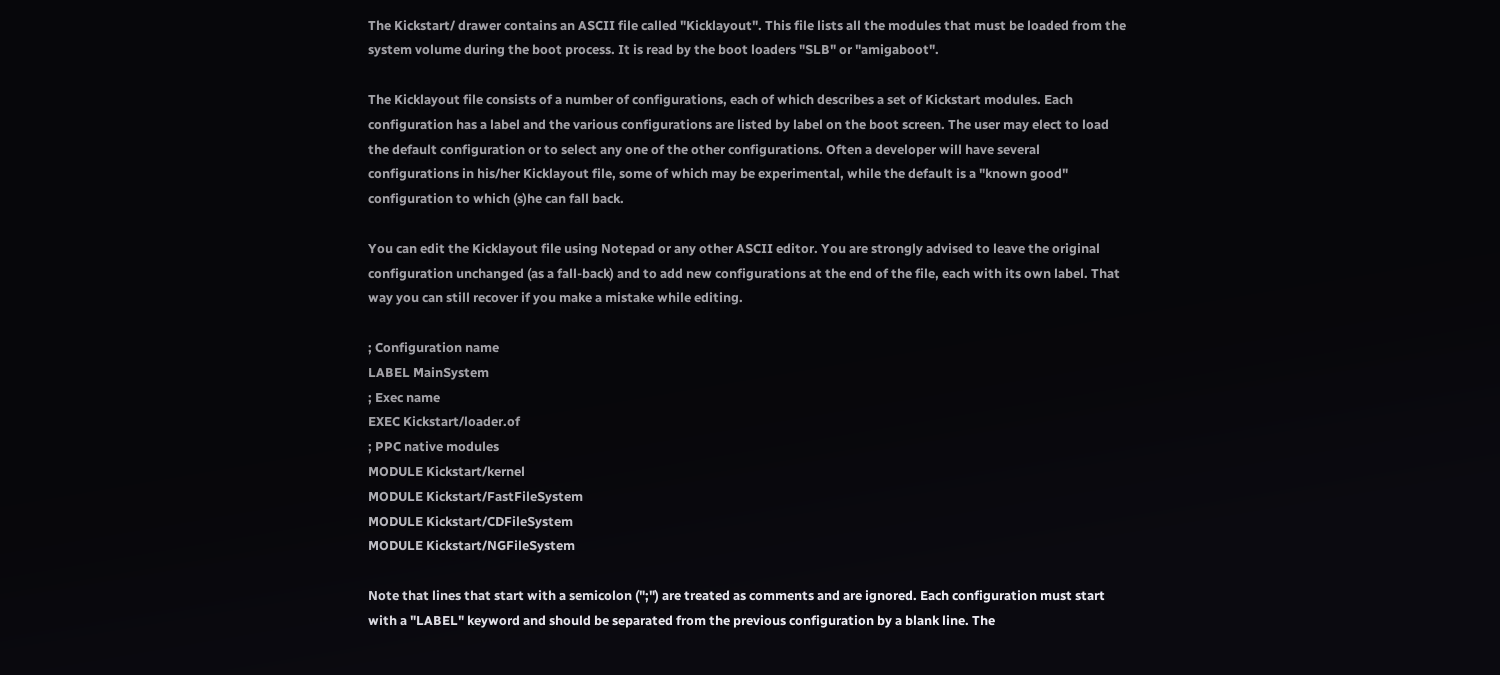The Kickstart/ drawer contains an ASCII file called "Kicklayout". This file lists all the modules that must be loaded from the system volume during the boot process. It is read by the boot loaders "SLB" or "amigaboot".

The Kicklayout file consists of a number of configurations, each of which describes a set of Kickstart modules. Each configuration has a label and the various configurations are listed by label on the boot screen. The user may elect to load the default configuration or to select any one of the other configurations. Often a developer will have several configurations in his/her Kicklayout file, some of which may be experimental, while the default is a "known good" configuration to which (s)he can fall back.

You can edit the Kicklayout file using Notepad or any other ASCII editor. You are strongly advised to leave the original configuration unchanged (as a fall-back) and to add new configurations at the end of the file, each with its own label. That way you can still recover if you make a mistake while editing.

; Configuration name
LABEL MainSystem
; Exec name
EXEC Kickstart/loader.of
; PPC native modules
MODULE Kickstart/kernel
MODULE Kickstart/FastFileSystem
MODULE Kickstart/CDFileSystem
MODULE Kickstart/NGFileSystem

Note that lines that start with a semicolon (";") are treated as comments and are ignored. Each configuration must start with a "LABEL" keyword and should be separated from the previous configuration by a blank line. The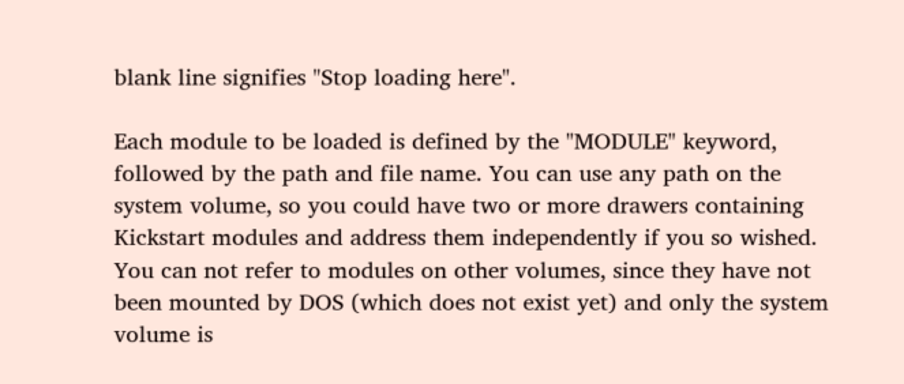blank line signifies "Stop loading here".

Each module to be loaded is defined by the "MODULE" keyword, followed by the path and file name. You can use any path on the system volume, so you could have two or more drawers containing Kickstart modules and address them independently if you so wished. You can not refer to modules on other volumes, since they have not been mounted by DOS (which does not exist yet) and only the system volume is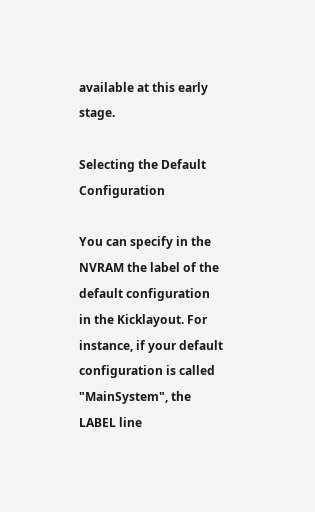available at this early stage.

Selecting the Default Configuration

You can specify in the NVRAM the label of the default configuration in the Kicklayout. For instance, if your default configuration is called "MainSystem", the LABEL line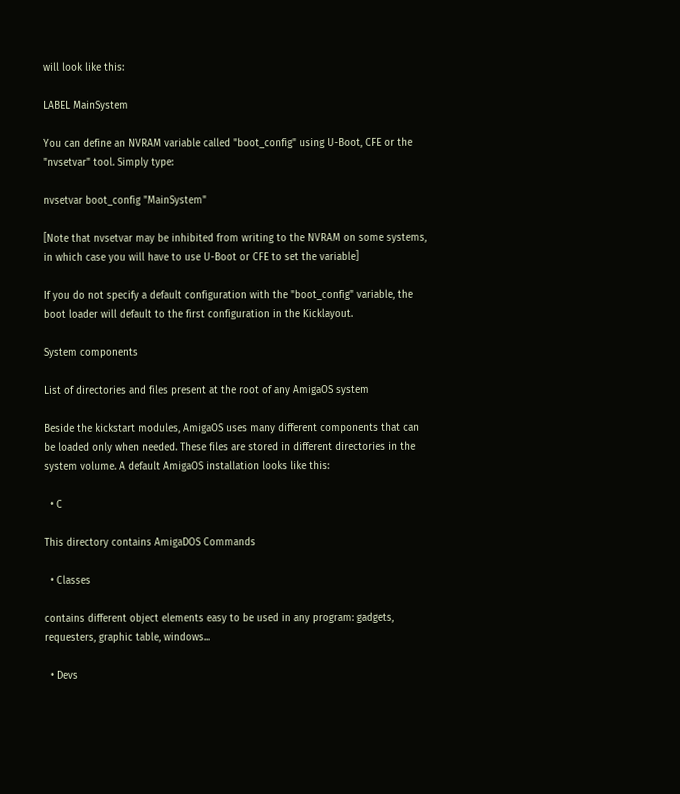will look like this:

LABEL MainSystem

You can define an NVRAM variable called "boot_config" using U-Boot, CFE or the "nvsetvar" tool. Simply type:

nvsetvar boot_config "MainSystem"

[Note that nvsetvar may be inhibited from writing to the NVRAM on some systems, in which case you will have to use U-Boot or CFE to set the variable]

If you do not specify a default configuration with the "boot_config" variable, the boot loader will default to the first configuration in the Kicklayout.

System components

List of directories and files present at the root of any AmigaOS system

Beside the kickstart modules, AmigaOS uses many different components that can be loaded only when needed. These files are stored in different directories in the system volume. A default AmigaOS installation looks like this:

  • C

This directory contains AmigaDOS Commands

  • Classes

contains different object elements easy to be used in any program: gadgets, requesters, graphic table, windows...

  • Devs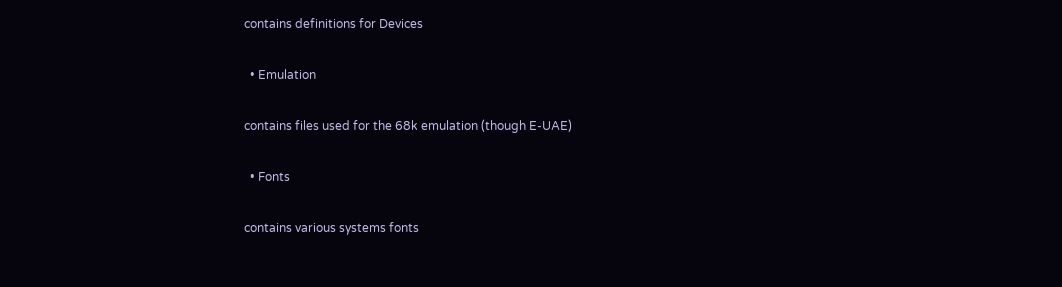contains definitions for Devices

  • Emulation

contains files used for the 68k emulation (though E-UAE)

  • Fonts

contains various systems fonts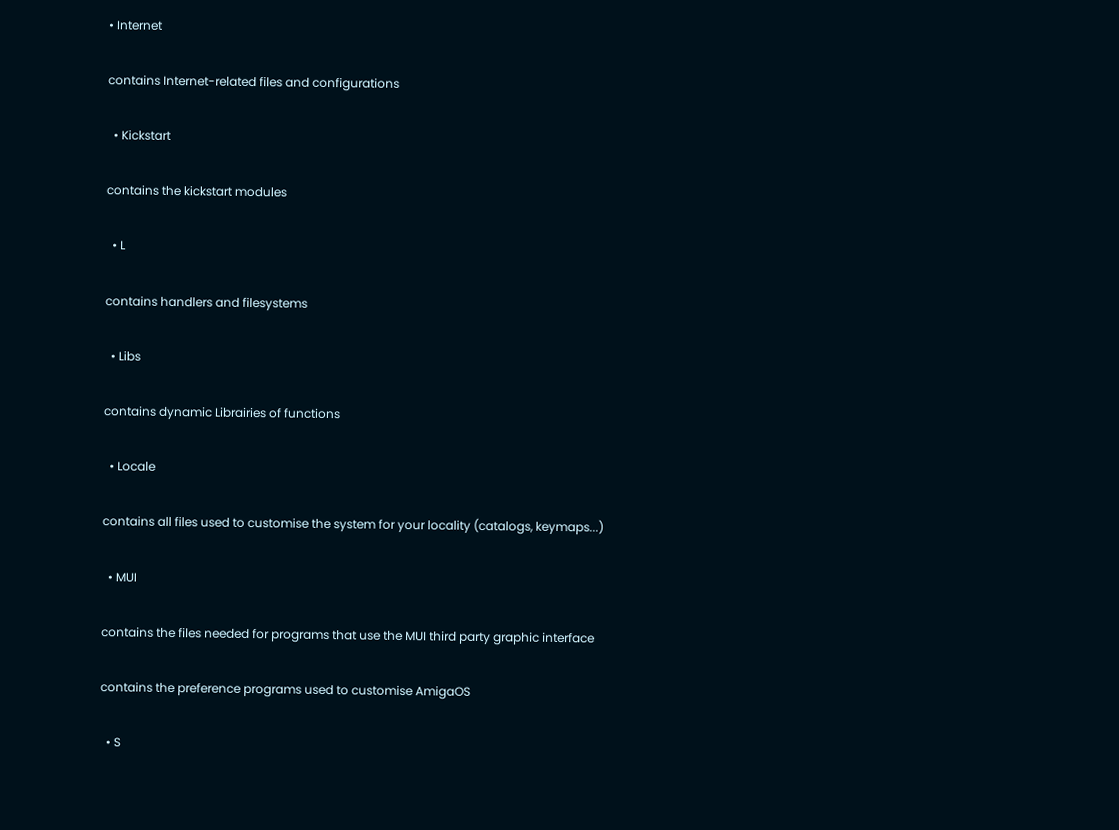• Internet

contains Internet-related files and configurations

  • Kickstart

contains the kickstart modules

  • L

contains handlers and filesystems

  • Libs

contains dynamic Librairies of functions

  • Locale

contains all files used to customise the system for your locality (catalogs, keymaps...)

  • MUI

contains the files needed for programs that use the MUI third party graphic interface

contains the preference programs used to customise AmigaOS

  • S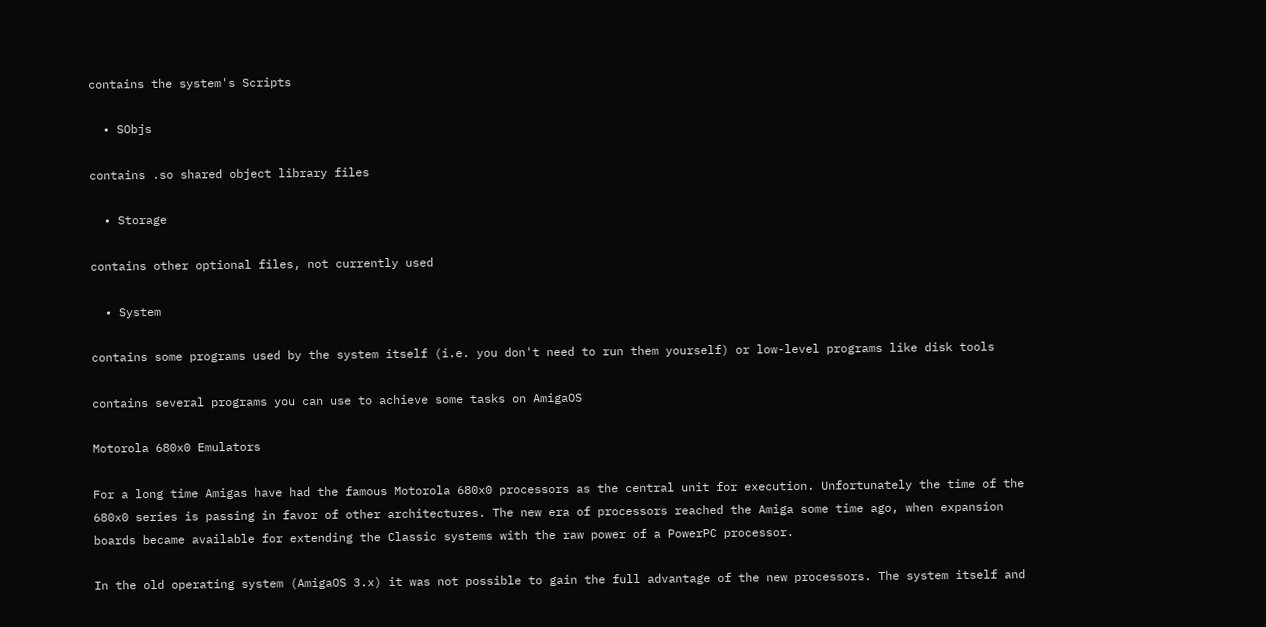contains the system's Scripts

  • SObjs

contains .so shared object library files

  • Storage

contains other optional files, not currently used

  • System

contains some programs used by the system itself (i.e. you don't need to run them yourself) or low-level programs like disk tools

contains several programs you can use to achieve some tasks on AmigaOS

Motorola 680x0 Emulators

For a long time Amigas have had the famous Motorola 680x0 processors as the central unit for execution. Unfortunately the time of the 680x0 series is passing in favor of other architectures. The new era of processors reached the Amiga some time ago, when expansion boards became available for extending the Classic systems with the raw power of a PowerPC processor.

In the old operating system (AmigaOS 3.x) it was not possible to gain the full advantage of the new processors. The system itself and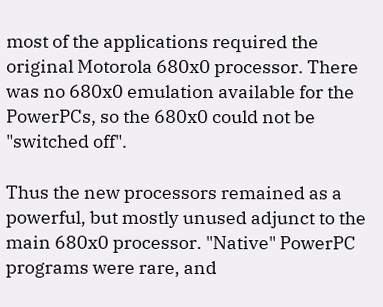most of the applications required the original Motorola 680x0 processor. There was no 680x0 emulation available for the PowerPCs, so the 680x0 could not be "switched off".

Thus the new processors remained as a powerful, but mostly unused adjunct to the main 680x0 processor. "Native" PowerPC programs were rare, and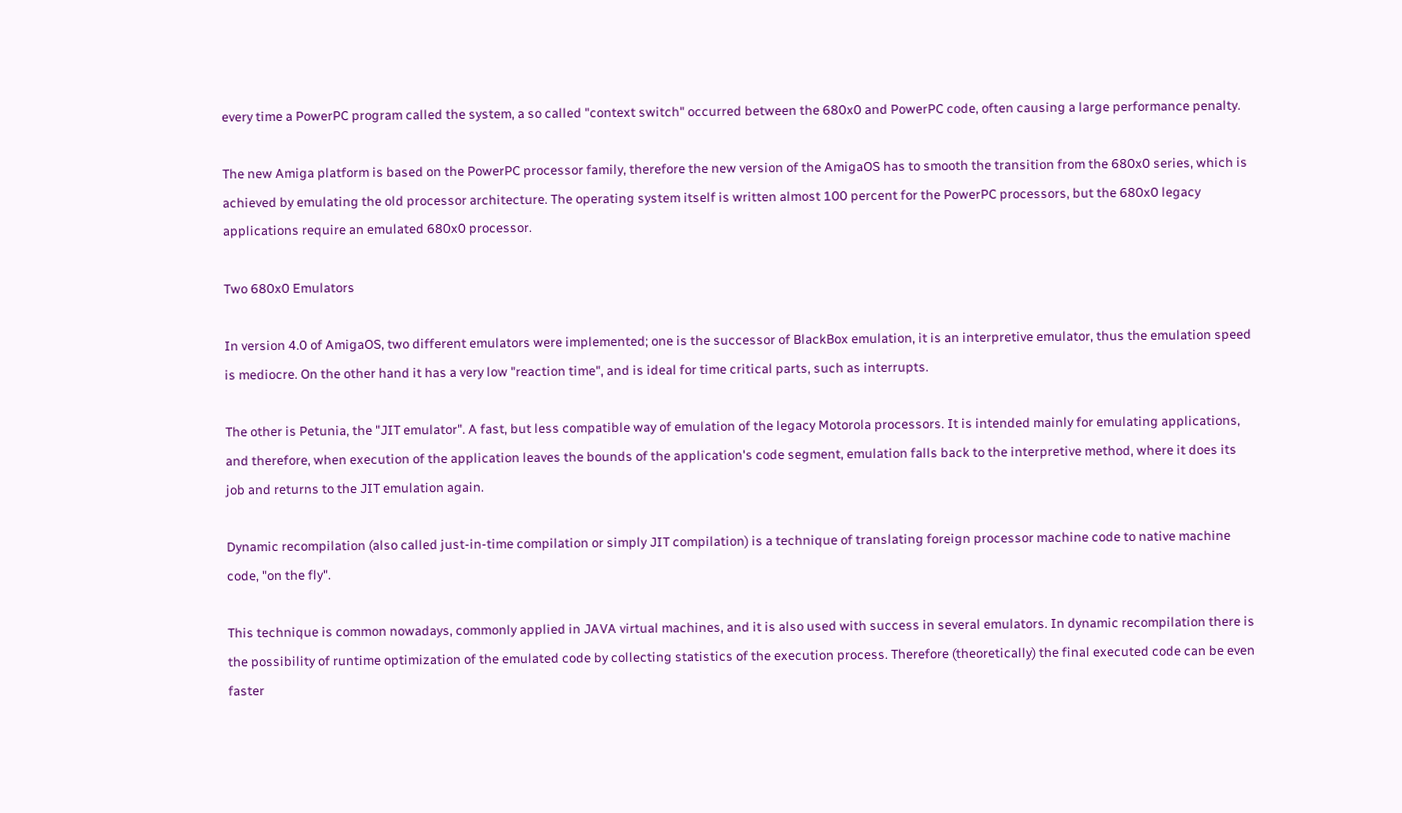every time a PowerPC program called the system, a so called "context switch" occurred between the 680x0 and PowerPC code, often causing a large performance penalty.

The new Amiga platform is based on the PowerPC processor family, therefore the new version of the AmigaOS has to smooth the transition from the 680x0 series, which is achieved by emulating the old processor architecture. The operating system itself is written almost 100 percent for the PowerPC processors, but the 680x0 legacy applications require an emulated 680x0 processor.

Two 680x0 Emulators

In version 4.0 of AmigaOS, two different emulators were implemented; one is the successor of BlackBox emulation, it is an interpretive emulator, thus the emulation speed is mediocre. On the other hand it has a very low "reaction time", and is ideal for time critical parts, such as interrupts.

The other is Petunia, the "JIT emulator". A fast, but less compatible way of emulation of the legacy Motorola processors. It is intended mainly for emulating applications, and therefore, when execution of the application leaves the bounds of the application's code segment, emulation falls back to the interpretive method, where it does its job and returns to the JIT emulation again.

Dynamic recompilation (also called just-in-time compilation or simply JIT compilation) is a technique of translating foreign processor machine code to native machine code, "on the fly".

This technique is common nowadays, commonly applied in JAVA virtual machines, and it is also used with success in several emulators. In dynamic recompilation there is the possibility of runtime optimization of the emulated code by collecting statistics of the execution process. Therefore (theoretically) the final executed code can be even faster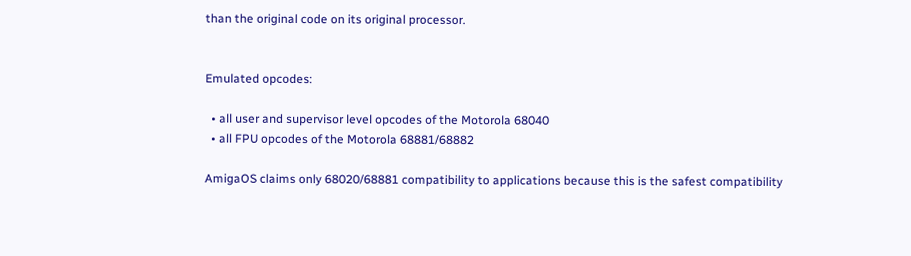than the original code on its original processor.


Emulated opcodes:

  • all user and supervisor level opcodes of the Motorola 68040
  • all FPU opcodes of the Motorola 68881/68882

AmigaOS claims only 68020/68881 compatibility to applications because this is the safest compatibility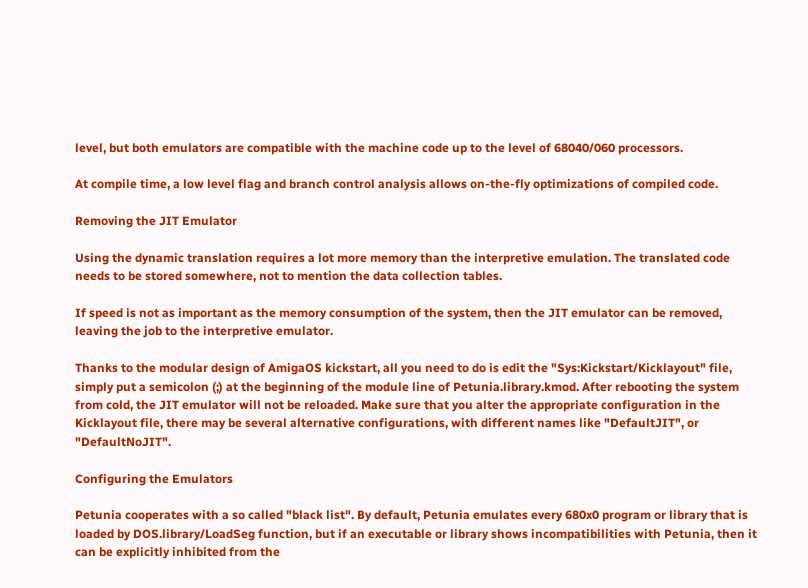level, but both emulators are compatible with the machine code up to the level of 68040/060 processors.

At compile time, a low level flag and branch control analysis allows on-the-fly optimizations of compiled code.

Removing the JIT Emulator

Using the dynamic translation requires a lot more memory than the interpretive emulation. The translated code needs to be stored somewhere, not to mention the data collection tables.

If speed is not as important as the memory consumption of the system, then the JIT emulator can be removed, leaving the job to the interpretive emulator.

Thanks to the modular design of AmigaOS kickstart, all you need to do is edit the "Sys:Kickstart/Kicklayout" file, simply put a semicolon (;) at the beginning of the module line of Petunia.library.kmod. After rebooting the system from cold, the JIT emulator will not be reloaded. Make sure that you alter the appropriate configuration in the Kicklayout file, there may be several alternative configurations, with different names like "DefaultJIT", or "DefaultNoJIT".

Configuring the Emulators

Petunia cooperates with a so called "black list". By default, Petunia emulates every 680x0 program or library that is loaded by DOS.library/LoadSeg function, but if an executable or library shows incompatibilities with Petunia, then it can be explicitly inhibited from the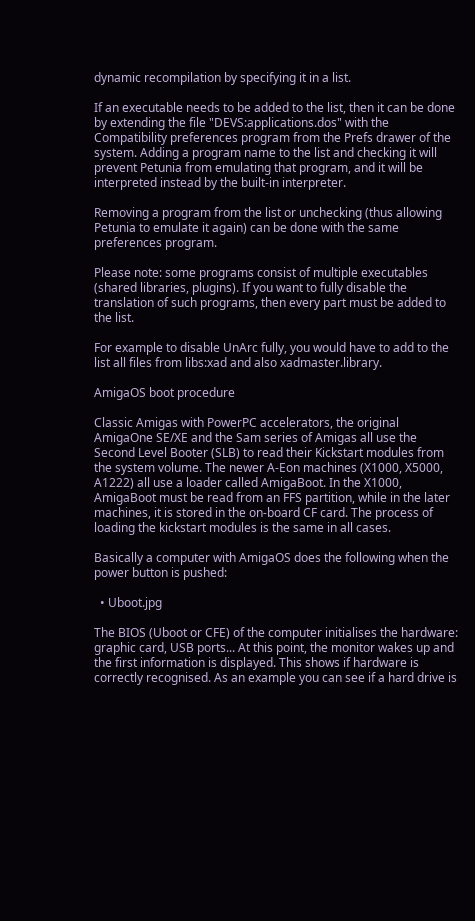dynamic recompilation by specifying it in a list.

If an executable needs to be added to the list, then it can be done by extending the file "DEVS:applications.dos" with the Compatibility preferences program from the Prefs drawer of the system. Adding a program name to the list and checking it will prevent Petunia from emulating that program, and it will be interpreted instead by the built-in interpreter.

Removing a program from the list or unchecking (thus allowing Petunia to emulate it again) can be done with the same preferences program.

Please note: some programs consist of multiple executables (shared libraries, plugins). If you want to fully disable the translation of such programs, then every part must be added to the list.

For example to disable UnArc fully, you would have to add to the list all files from libs:xad and also xadmaster.library.

AmigaOS boot procedure

Classic Amigas with PowerPC accelerators, the original AmigaOne SE/XE and the Sam series of Amigas all use the Second Level Booter (SLB) to read their Kickstart modules from the system volume. The newer A-Eon machines (X1000, X5000, A1222) all use a loader called AmigaBoot. In the X1000, AmigaBoot must be read from an FFS partition, while in the later machines, it is stored in the on-board CF card. The process of loading the kickstart modules is the same in all cases.

Basically a computer with AmigaOS does the following when the power button is pushed:

  • Uboot.jpg

The BIOS (Uboot or CFE) of the computer initialises the hardware: graphic card, USB ports... At this point, the monitor wakes up and the first information is displayed. This shows if hardware is correctly recognised. As an example you can see if a hard drive is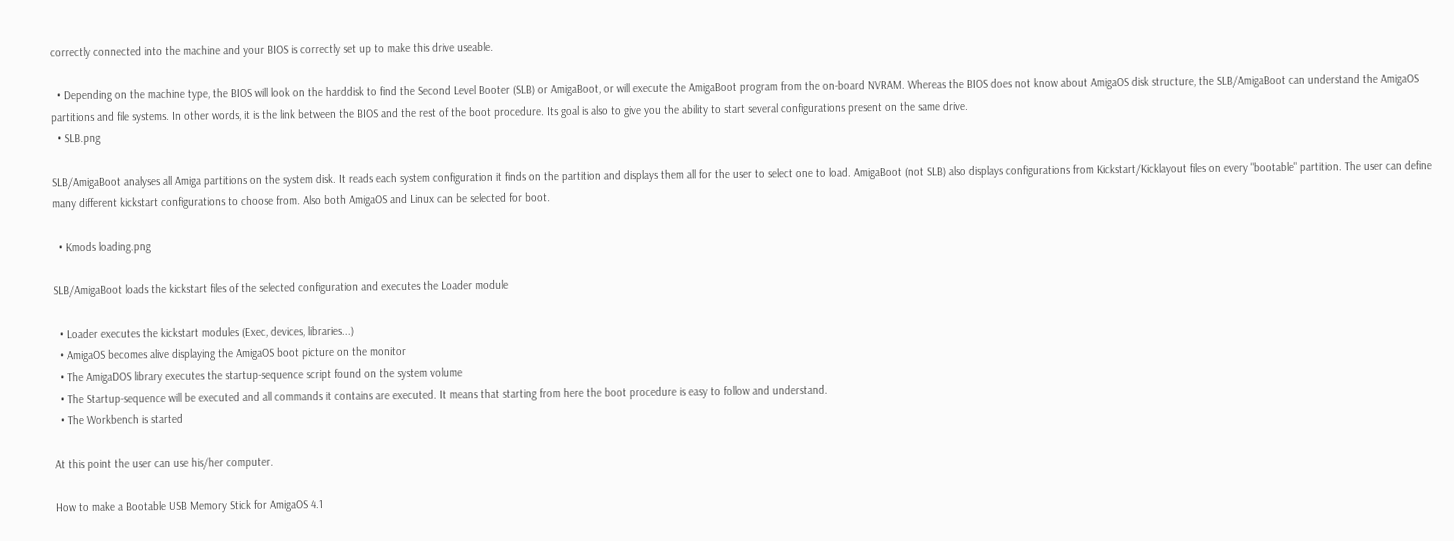correctly connected into the machine and your BIOS is correctly set up to make this drive useable.

  • Depending on the machine type, the BIOS will look on the harddisk to find the Second Level Booter (SLB) or AmigaBoot, or will execute the AmigaBoot program from the on-board NVRAM. Whereas the BIOS does not know about AmigaOS disk structure, the SLB/AmigaBoot can understand the AmigaOS partitions and file systems. In other words, it is the link between the BIOS and the rest of the boot procedure. Its goal is also to give you the ability to start several configurations present on the same drive.
  • SLB.png

SLB/AmigaBoot analyses all Amiga partitions on the system disk. It reads each system configuration it finds on the partition and displays them all for the user to select one to load. AmigaBoot (not SLB) also displays configurations from Kickstart/Kicklayout files on every "bootable" partition. The user can define many different kickstart configurations to choose from. Also both AmigaOS and Linux can be selected for boot.

  • Kmods loading.png

SLB/AmigaBoot loads the kickstart files of the selected configuration and executes the Loader module

  • Loader executes the kickstart modules (Exec, devices, libraries...)
  • AmigaOS becomes alive displaying the AmigaOS boot picture on the monitor
  • The AmigaDOS library executes the startup-sequence script found on the system volume
  • The Startup-sequence will be executed and all commands it contains are executed. It means that starting from here the boot procedure is easy to follow and understand.
  • The Workbench is started

At this point the user can use his/her computer.

How to make a Bootable USB Memory Stick for AmigaOS 4.1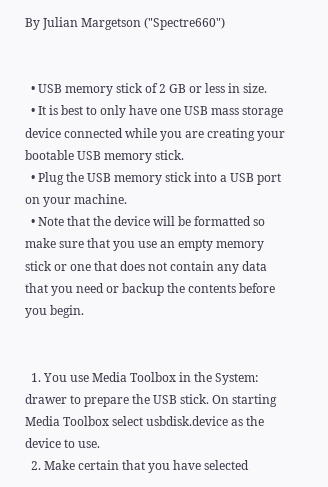By Julian Margetson ("Spectre660")


  • USB memory stick of 2 GB or less in size.
  • It is best to only have one USB mass storage device connected while you are creating your bootable USB memory stick.
  • Plug the USB memory stick into a USB port on your machine.
  • Note that the device will be formatted so make sure that you use an empty memory stick or one that does not contain any data that you need or backup the contents before you begin.


  1. You use Media Toolbox in the System: drawer to prepare the USB stick. On starting Media Toolbox select usbdisk.device as the device to use.
  2. Make certain that you have selected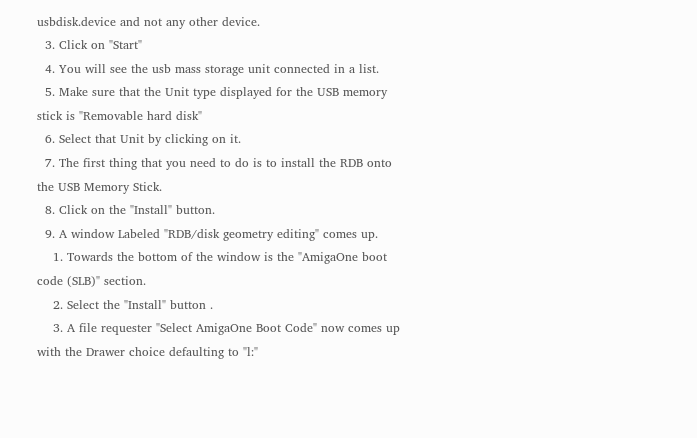usbdisk.device and not any other device.
  3. Click on "Start"
  4. You will see the usb mass storage unit connected in a list.
  5. Make sure that the Unit type displayed for the USB memory stick is "Removable hard disk"
  6. Select that Unit by clicking on it.
  7. The first thing that you need to do is to install the RDB onto the USB Memory Stick.
  8. Click on the "Install" button.
  9. A window Labeled "RDB/disk geometry editing" comes up.
    1. Towards the bottom of the window is the "AmigaOne boot code (SLB)" section.
    2. Select the "Install" button .
    3. A file requester "Select AmigaOne Boot Code" now comes up with the Drawer choice defaulting to "l:"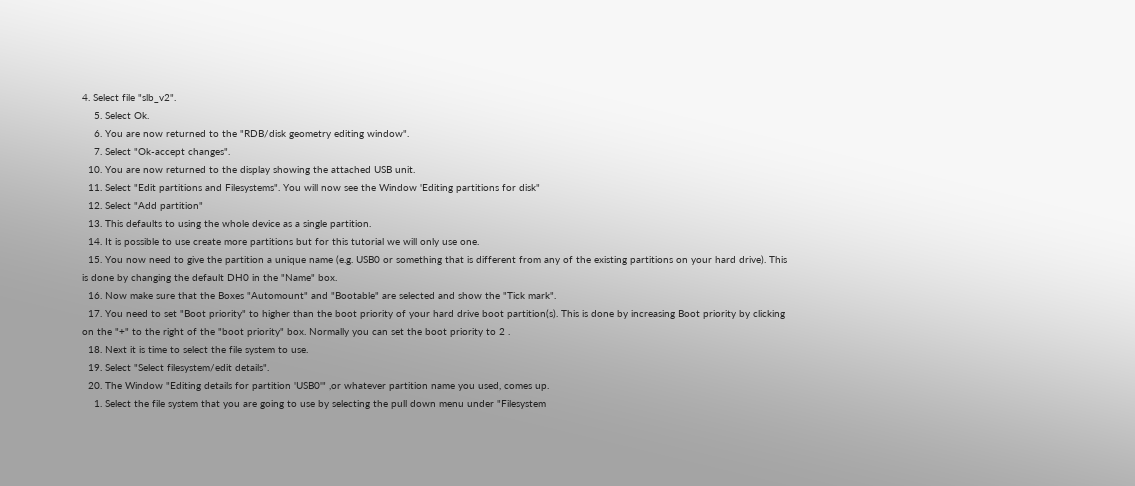4. Select file "slb_v2".
    5. Select Ok.
    6. You are now returned to the "RDB/disk geometry editing window".
    7. Select "Ok-accept changes".
  10. You are now returned to the display showing the attached USB unit.
  11. Select "Edit partitions and Filesystems". You will now see the Window 'Editing partitions for disk"
  12. Select "Add partition"
  13. This defaults to using the whole device as a single partition.
  14. It is possible to use create more partitions but for this tutorial we will only use one.
  15. You now need to give the partition a unique name (e.g. USB0 or something that is different from any of the existing partitions on your hard drive). This is done by changing the default DH0 in the "Name" box.
  16. Now make sure that the Boxes "Automount" and "Bootable" are selected and show the "Tick mark".
  17. You need to set "Boot priority" to higher than the boot priority of your hard drive boot partition(s). This is done by increasing Boot priority by clicking on the "+" to the right of the "boot priority" box. Normally you can set the boot priority to 2 .
  18. Next it is time to select the file system to use.
  19. Select "Select filesystem/edit details".
  20. The Window "Editing details for partition 'USB0'" ,or whatever partition name you used, comes up.
    1. Select the file system that you are going to use by selecting the pull down menu under "Filesystem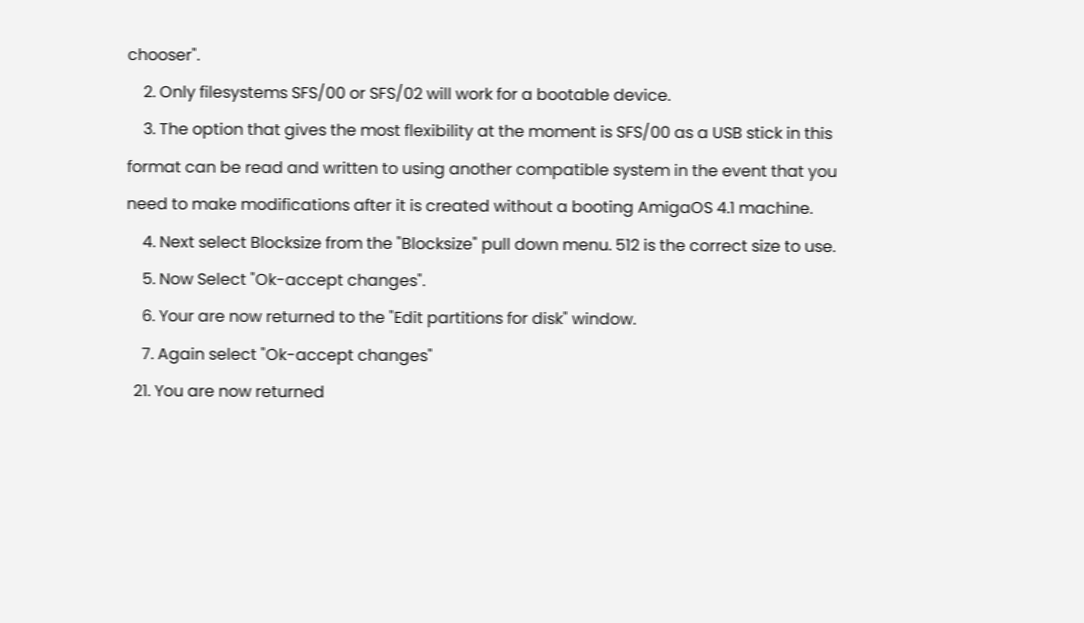chooser".
    2. Only filesystems SFS/00 or SFS/02 will work for a bootable device.
    3. The option that gives the most flexibility at the moment is SFS/00 as a USB stick in this format can be read and written to using another compatible system in the event that you need to make modifications after it is created without a booting AmigaOS 4.1 machine.
    4. Next select Blocksize from the "Blocksize" pull down menu. 512 is the correct size to use.
    5. Now Select "Ok-accept changes".
    6. Your are now returned to the "Edit partitions for disk" window.
    7. Again select "Ok-accept changes"
  21. You are now returned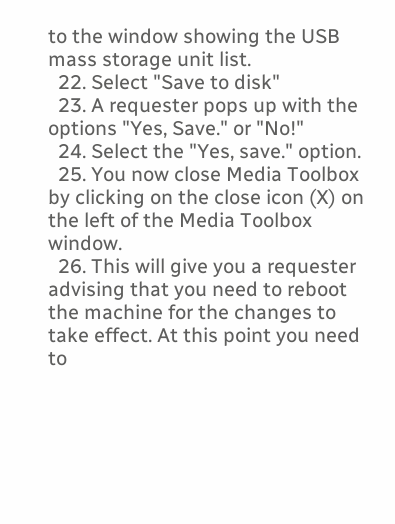to the window showing the USB mass storage unit list.
  22. Select "Save to disk"
  23. A requester pops up with the options "Yes, Save." or "No!"
  24. Select the "Yes, save." option.
  25. You now close Media Toolbox by clicking on the close icon (X) on the left of the Media Toolbox window.
  26. This will give you a requester advising that you need to reboot the machine for the changes to take effect. At this point you need to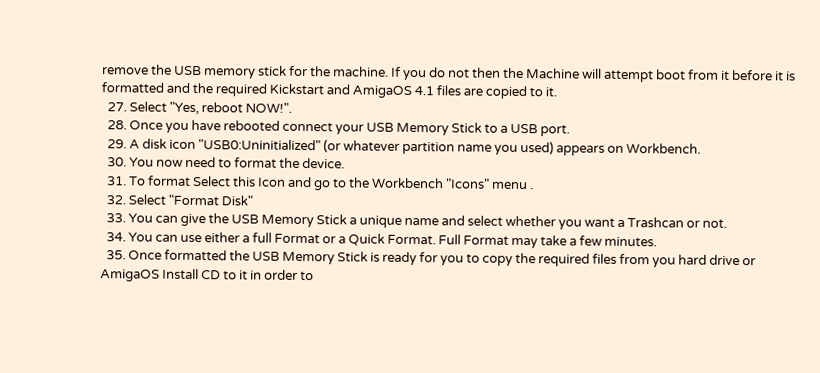remove the USB memory stick for the machine. If you do not then the Machine will attempt boot from it before it is formatted and the required Kickstart and AmigaOS 4.1 files are copied to it.
  27. Select "Yes, reboot NOW!".
  28. Once you have rebooted connect your USB Memory Stick to a USB port.
  29. A disk icon "USB0:Uninitialized" (or whatever partition name you used) appears on Workbench.
  30. You now need to format the device.
  31. To format Select this Icon and go to the Workbench "Icons" menu .
  32. Select "Format Disk"
  33. You can give the USB Memory Stick a unique name and select whether you want a Trashcan or not.
  34. You can use either a full Format or a Quick Format. Full Format may take a few minutes.
  35. Once formatted the USB Memory Stick is ready for you to copy the required files from you hard drive or AmigaOS Install CD to it in order to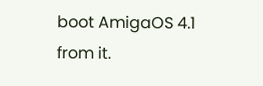boot AmigaOS 4.1 from it.